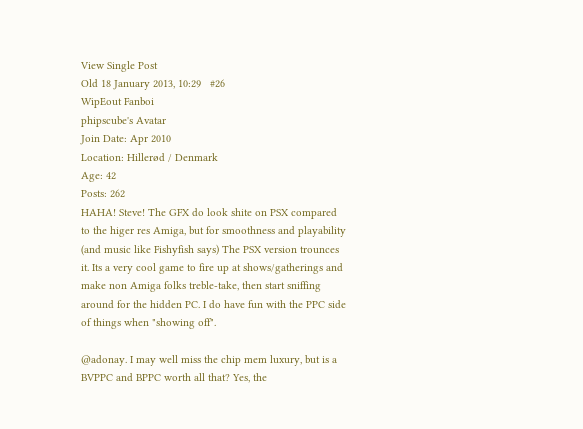View Single Post
Old 18 January 2013, 10:29   #26
WipEout Fanboi
phipscube's Avatar
Join Date: Apr 2010
Location: Hillerød / Denmark
Age: 42
Posts: 262
HAHA! Steve! The GFX do look shite on PSX compared to the higer res Amiga, but for smoothness and playability (and music like Fishyfish says) The PSX version trounces it. Its a very cool game to fire up at shows/gatherings and make non Amiga folks treble-take, then start sniffing around for the hidden PC. I do have fun with the PPC side of things when "showing off".

@adonay. I may well miss the chip mem luxury, but is a BVPPC and BPPC worth all that? Yes, the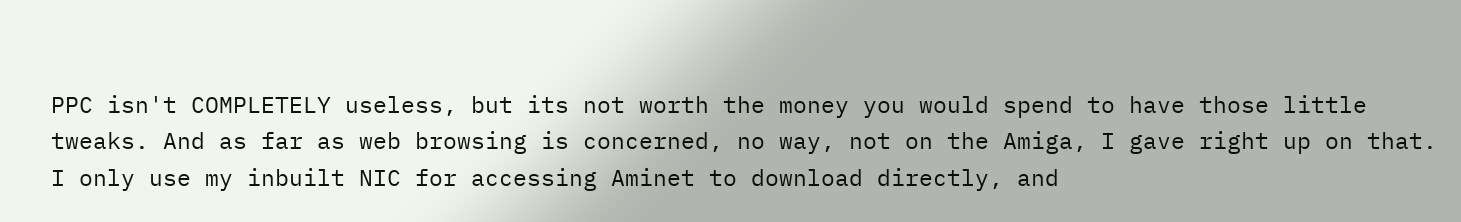PPC isn't COMPLETELY useless, but its not worth the money you would spend to have those little tweaks. And as far as web browsing is concerned, no way, not on the Amiga, I gave right up on that. I only use my inbuilt NIC for accessing Aminet to download directly, and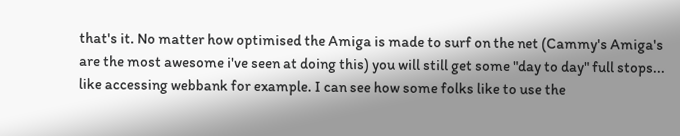that's it. No matter how optimised the Amiga is made to surf on the net (Cammy's Amiga's are the most awesome i've seen at doing this) you will still get some "day to day" full stops... like accessing webbank for example. I can see how some folks like to use the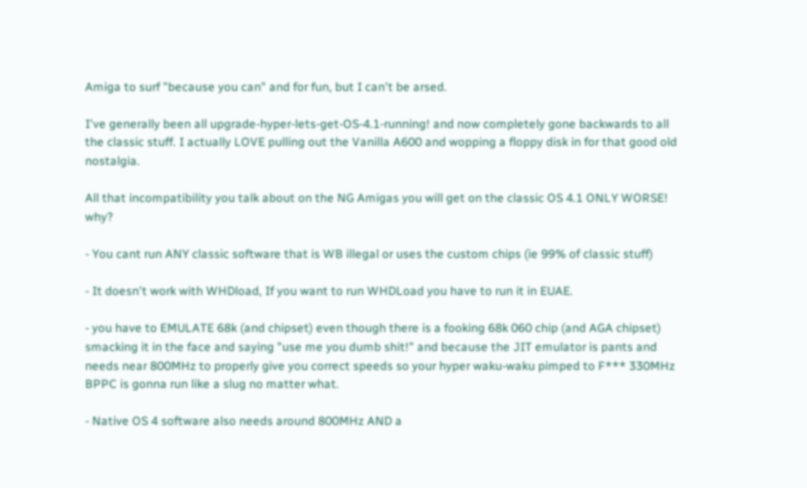Amiga to surf "because you can" and for fun, but I can't be arsed.

I've generally been all upgrade-hyper-lets-get-OS-4.1-running! and now completely gone backwards to all the classic stuff. I actually LOVE pulling out the Vanilla A600 and wopping a floppy disk in for that good old nostalgia.

All that incompatibility you talk about on the NG Amigas you will get on the classic OS 4.1 ONLY WORSE! why?

- You cant run ANY classic software that is WB illegal or uses the custom chips (ie 99% of classic stuff)

- It doesn't work with WHDload, If you want to run WHDLoad you have to run it in EUAE.

- you have to EMULATE 68k (and chipset) even though there is a fooking 68k 060 chip (and AGA chipset) smacking it in the face and saying "use me you dumb shit!" and because the JIT emulator is pants and needs near 800MHz to properly give you correct speeds so your hyper waku-waku pimped to F*** 330MHz BPPC is gonna run like a slug no matter what.

- Native OS 4 software also needs around 800MHz AND a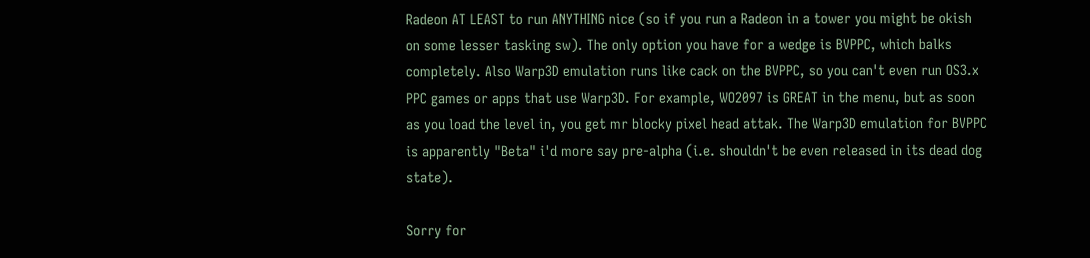Radeon AT LEAST to run ANYTHING nice (so if you run a Radeon in a tower you might be okish on some lesser tasking sw). The only option you have for a wedge is BVPPC, which balks completely. Also Warp3D emulation runs like cack on the BVPPC, so you can't even run OS3.x PPC games or apps that use Warp3D. For example, WO2097 is GREAT in the menu, but as soon as you load the level in, you get mr blocky pixel head attak. The Warp3D emulation for BVPPC is apparently "Beta" i'd more say pre-alpha (i.e. shouldn't be even released in its dead dog state).

Sorry for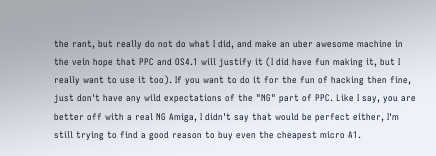the rant, but really do not do what I did, and make an uber awesome machine in the vein hope that PPC and OS4.1 will justify it (I did have fun making it, but I really want to use it too). If you want to do it for the fun of hacking then fine, just don't have any wild expectations of the "NG" part of PPC. Like I say, you are better off with a real NG Amiga, I didn't say that would be perfect either, I'm still trying to find a good reason to buy even the cheapest micro A1.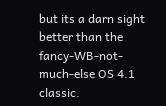but its a darn sight better than the fancy-WB-not-much-else OS 4.1 classic.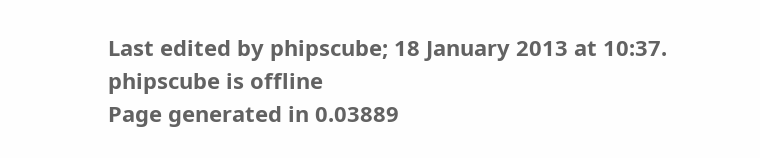Last edited by phipscube; 18 January 2013 at 10:37.
phipscube is offline
Page generated in 0.03889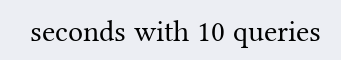seconds with 10 queries